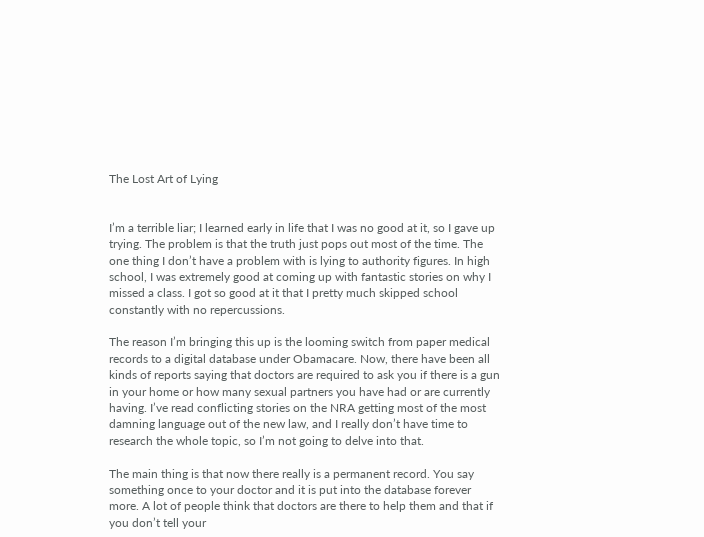The Lost Art of Lying


I’m a terrible liar; I learned early in life that I was no good at it, so I gave up trying. The problem is that the truth just pops out most of the time. The one thing I don’t have a problem with is lying to authority figures. In high school, I was extremely good at coming up with fantastic stories on why I missed a class. I got so good at it that I pretty much skipped school constantly with no repercussions.

The reason I’m bringing this up is the looming switch from paper medical records to a digital database under Obamacare. Now, there have been all kinds of reports saying that doctors are required to ask you if there is a gun in your home or how many sexual partners you have had or are currently having. I’ve read conflicting stories on the NRA getting most of the most damning language out of the new law, and I really don’t have time to research the whole topic, so I’m not going to delve into that.

The main thing is that now there really is a permanent record. You say something once to your doctor and it is put into the database forever more. A lot of people think that doctors are there to help them and that if you don’t tell your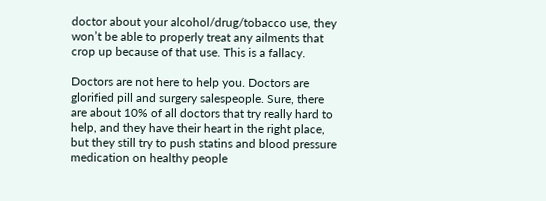doctor about your alcohol/drug/tobacco use, they won’t be able to properly treat any ailments that crop up because of that use. This is a fallacy.

Doctors are not here to help you. Doctors are glorified pill and surgery salespeople. Sure, there are about 10% of all doctors that try really hard to help, and they have their heart in the right place, but they still try to push statins and blood pressure medication on healthy people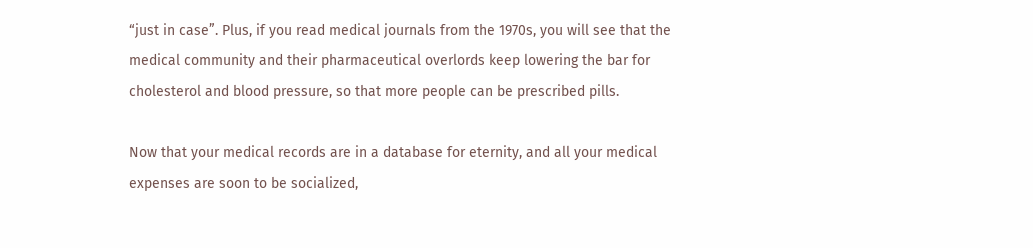“just in case”. Plus, if you read medical journals from the 1970s, you will see that the medical community and their pharmaceutical overlords keep lowering the bar for cholesterol and blood pressure, so that more people can be prescribed pills.

Now that your medical records are in a database for eternity, and all your medical expenses are soon to be socialized,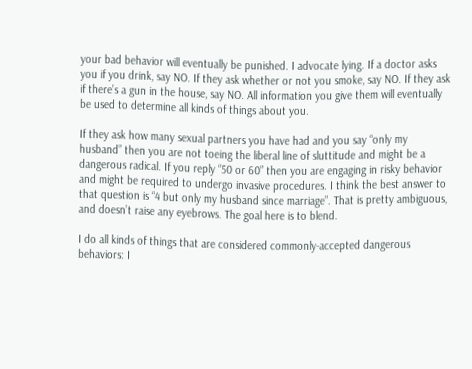your bad behavior will eventually be punished. I advocate lying. If a doctor asks you if you drink, say NO. If they ask whether or not you smoke, say NO. If they ask if there’s a gun in the house, say NO. All information you give them will eventually be used to determine all kinds of things about you.

If they ask how many sexual partners you have had and you say “only my husband” then you are not toeing the liberal line of sluttitude and might be a dangerous radical. If you reply “50 or 60” then you are engaging in risky behavior and might be required to undergo invasive procedures. I think the best answer to that question is “4 but only my husband since marriage”. That is pretty ambiguous, and doesn’t raise any eyebrows. The goal here is to blend.

I do all kinds of things that are considered commonly-accepted dangerous behaviors: I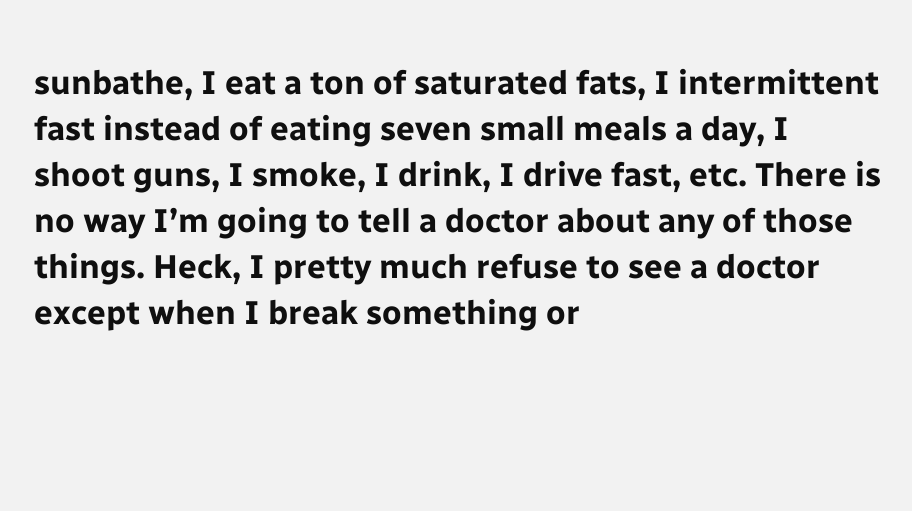sunbathe, I eat a ton of saturated fats, I intermittent fast instead of eating seven small meals a day, I shoot guns, I smoke, I drink, I drive fast, etc. There is no way I’m going to tell a doctor about any of those things. Heck, I pretty much refuse to see a doctor except when I break something or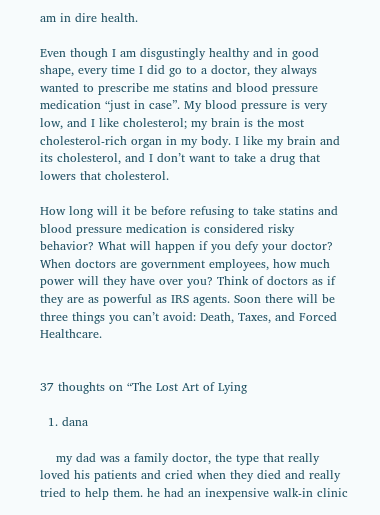am in dire health.

Even though I am disgustingly healthy and in good shape, every time I did go to a doctor, they always wanted to prescribe me statins and blood pressure medication “just in case”. My blood pressure is very low, and I like cholesterol; my brain is the most cholesterol-rich organ in my body. I like my brain and its cholesterol, and I don’t want to take a drug that lowers that cholesterol.

How long will it be before refusing to take statins and blood pressure medication is considered risky behavior? What will happen if you defy your doctor? When doctors are government employees, how much power will they have over you? Think of doctors as if they are as powerful as IRS agents. Soon there will be three things you can’t avoid: Death, Taxes, and Forced Healthcare.


37 thoughts on “The Lost Art of Lying

  1. dana

    my dad was a family doctor, the type that really loved his patients and cried when they died and really tried to help them. he had an inexpensive walk-in clinic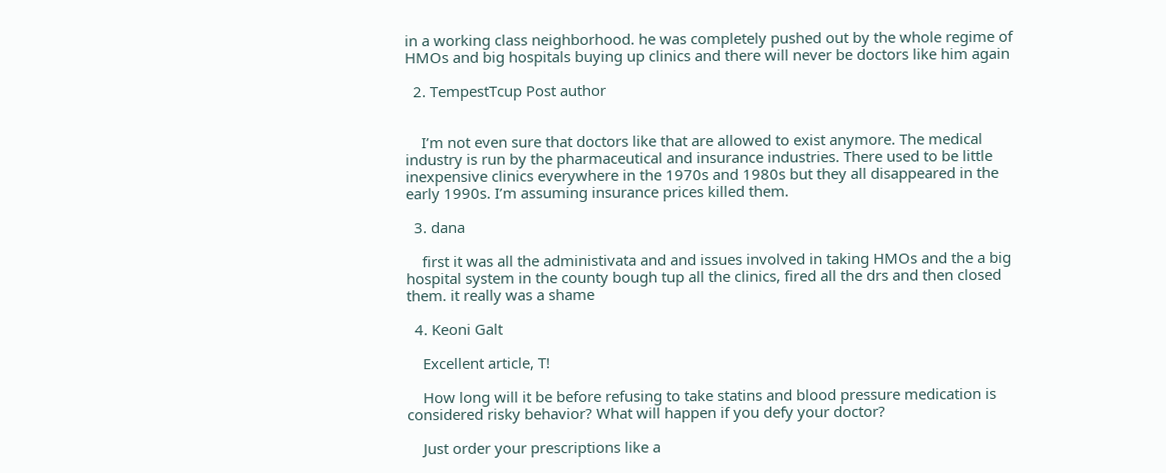in a working class neighborhood. he was completely pushed out by the whole regime of HMOs and big hospitals buying up clinics and there will never be doctors like him again

  2. TempestTcup Post author


    I’m not even sure that doctors like that are allowed to exist anymore. The medical industry is run by the pharmaceutical and insurance industries. There used to be little inexpensive clinics everywhere in the 1970s and 1980s but they all disappeared in the early 1990s. I’m assuming insurance prices killed them.

  3. dana

    first it was all the administivata and and issues involved in taking HMOs and the a big hospital system in the county bough tup all the clinics, fired all the drs and then closed them. it really was a shame

  4. Keoni Galt

    Excellent article, T!

    How long will it be before refusing to take statins and blood pressure medication is considered risky behavior? What will happen if you defy your doctor?

    Just order your prescriptions like a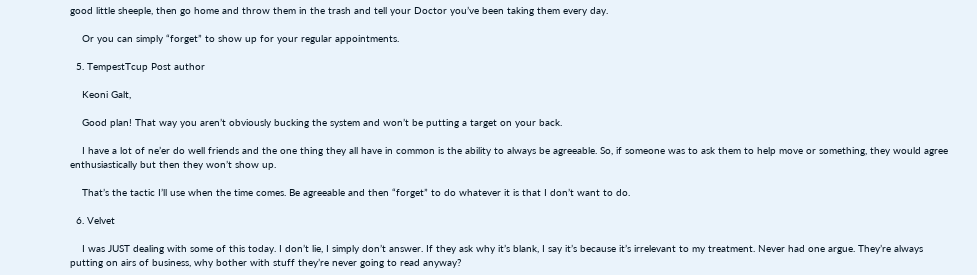good little sheeple, then go home and throw them in the trash and tell your Doctor you’ve been taking them every day.

    Or you can simply “forget” to show up for your regular appointments.

  5. TempestTcup Post author

    Keoni Galt,

    Good plan! That way you aren’t obviously bucking the system and won’t be putting a target on your back.

    I have a lot of ne’er do well friends and the one thing they all have in common is the ability to always be agreeable. So, if someone was to ask them to help move or something, they would agree enthusiastically but then they won’t show up.

    That’s the tactic I’ll use when the time comes. Be agreeable and then “forget” to do whatever it is that I don’t want to do.

  6. Velvet

    I was JUST dealing with some of this today. I don’t lie, I simply don’t answer. If they ask why it’s blank, I say it’s because it’s irrelevant to my treatment. Never had one argue. They’re always putting on airs of business, why bother with stuff they’re never going to read anyway?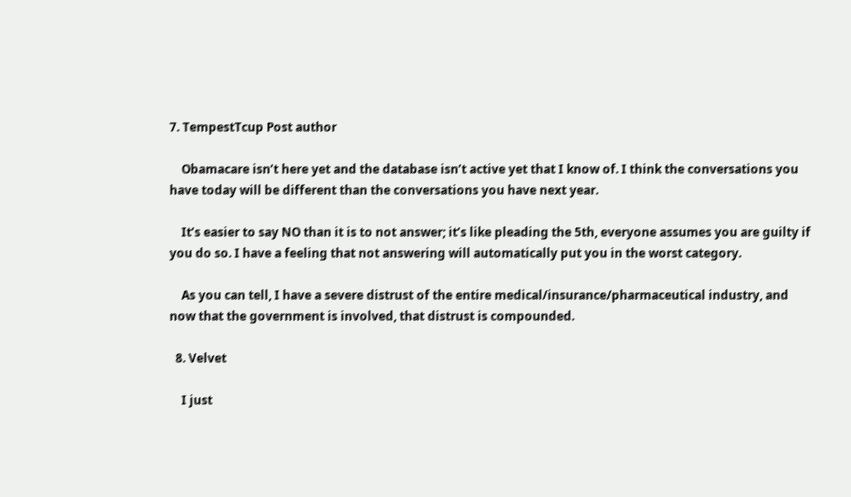7. TempestTcup Post author

    Obamacare isn’t here yet and the database isn’t active yet that I know of. I think the conversations you have today will be different than the conversations you have next year.

    It’s easier to say NO than it is to not answer; it’s like pleading the 5th, everyone assumes you are guilty if you do so. I have a feeling that not answering will automatically put you in the worst category.

    As you can tell, I have a severe distrust of the entire medical/insurance/pharmaceutical industry, and now that the government is involved, that distrust is compounded.

  8. Velvet

    I just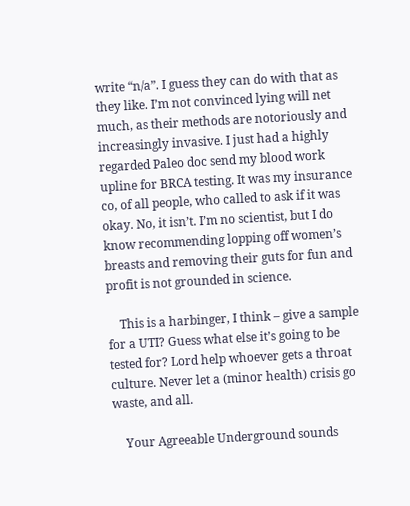write “n/a”. I guess they can do with that as they like. I’m not convinced lying will net much, as their methods are notoriously and increasingly invasive. I just had a highly regarded Paleo doc send my blood work upline for BRCA testing. It was my insurance co, of all people, who called to ask if it was okay. No, it isn’t. I’m no scientist, but I do know recommending lopping off women’s breasts and removing their guts for fun and profit is not grounded in science.

    This is a harbinger, I think – give a sample for a UTI? Guess what else it’s going to be tested for? Lord help whoever gets a throat culture. Never let a (minor health) crisis go waste, and all.

    Your Agreeable Underground sounds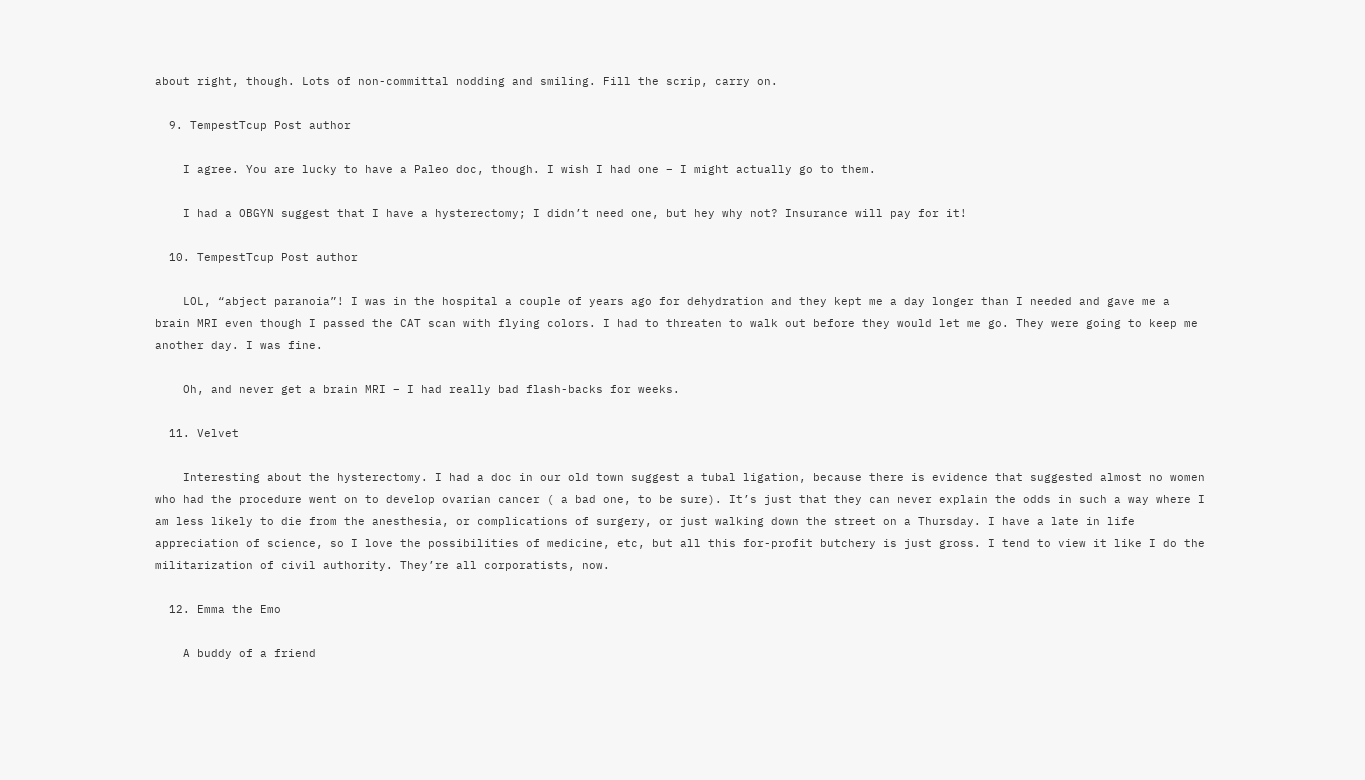about right, though. Lots of non-committal nodding and smiling. Fill the scrip, carry on.

  9. TempestTcup Post author

    I agree. You are lucky to have a Paleo doc, though. I wish I had one – I might actually go to them.

    I had a OBGYN suggest that I have a hysterectomy; I didn’t need one, but hey why not? Insurance will pay for it!

  10. TempestTcup Post author

    LOL, “abject paranoia”! I was in the hospital a couple of years ago for dehydration and they kept me a day longer than I needed and gave me a brain MRI even though I passed the CAT scan with flying colors. I had to threaten to walk out before they would let me go. They were going to keep me another day. I was fine.

    Oh, and never get a brain MRI – I had really bad flash-backs for weeks.

  11. Velvet

    Interesting about the hysterectomy. I had a doc in our old town suggest a tubal ligation, because there is evidence that suggested almost no women who had the procedure went on to develop ovarian cancer ( a bad one, to be sure). It’s just that they can never explain the odds in such a way where I am less likely to die from the anesthesia, or complications of surgery, or just walking down the street on a Thursday. I have a late in life appreciation of science, so I love the possibilities of medicine, etc, but all this for-profit butchery is just gross. I tend to view it like I do the militarization of civil authority. They’re all corporatists, now.

  12. Emma the Emo

    A buddy of a friend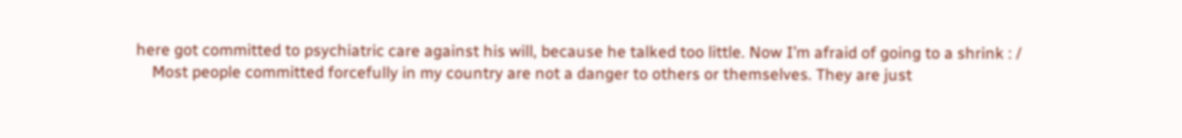here got committed to psychiatric care against his will, because he talked too little. Now I’m afraid of going to a shrink : /
    Most people committed forcefully in my country are not a danger to others or themselves. They are just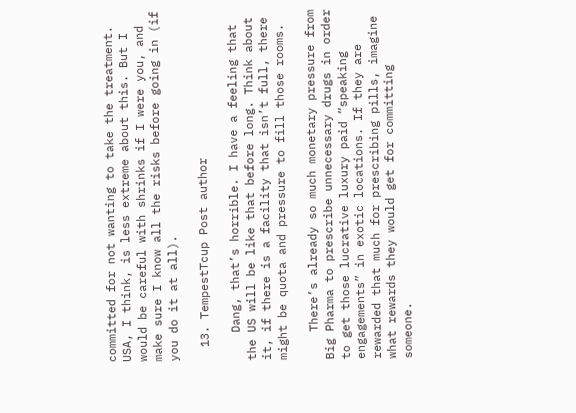committed for not wanting to take the treatment. USA, I think, is less extreme about this. But I would be careful with shrinks if I were you, and make sure I know all the risks before going in (if you do it at all).

  13. TempestTcup Post author

    Dang, that’s horrible. I have a feeling that the US will be like that before long. Think about it, if there is a facility that isn’t full, there might be quota and pressure to fill those rooms.

    There’s already so much monetary pressure from Big Pharma to prescribe unnecessary drugs in order to get those lucrative luxury paid “speaking engagements” in exotic locations. If they are rewarded that much for prescribing pills, imagine what rewards they would get for committing someone.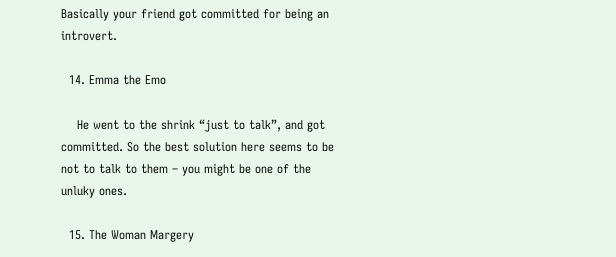Basically your friend got committed for being an introvert.

  14. Emma the Emo

    He went to the shrink “just to talk”, and got committed. So the best solution here seems to be not to talk to them – you might be one of the unluky ones.

  15. The Woman Margery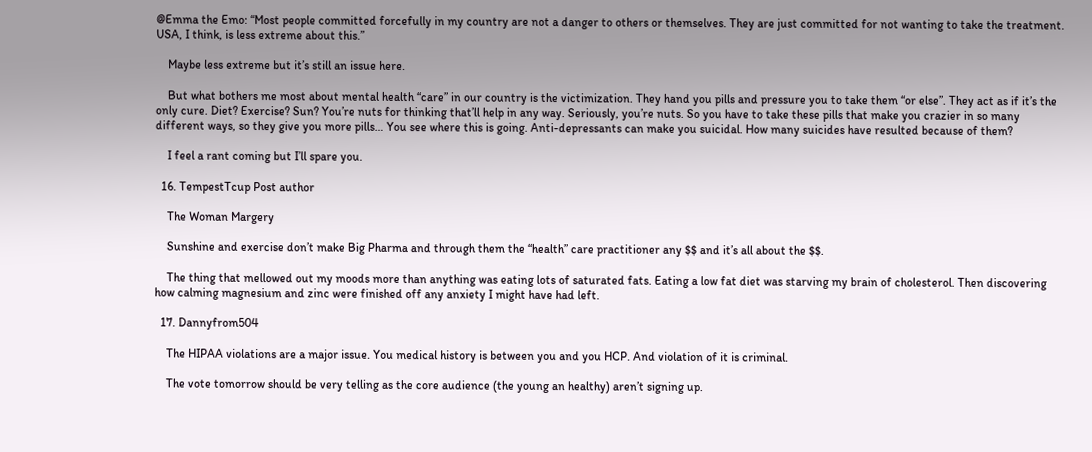@Emma the Emo: “Most people committed forcefully in my country are not a danger to others or themselves. They are just committed for not wanting to take the treatment. USA, I think, is less extreme about this.”

    Maybe less extreme but it’s still an issue here.

    But what bothers me most about mental health “care” in our country is the victimization. They hand you pills and pressure you to take them “or else”. They act as if it’s the only cure. Diet? Exercise? Sun? You’re nuts for thinking that’ll help in any way. Seriously, you’re nuts. So you have to take these pills that make you crazier in so many different ways, so they give you more pills… You see where this is going. Anti-depressants can make you suicidal. How many suicides have resulted because of them?

    I feel a rant coming but I’ll spare you.

  16. TempestTcup Post author

    The Woman Margery

    Sunshine and exercise don’t make Big Pharma and through them the “health” care practitioner any $$ and it’s all about the $$.

    The thing that mellowed out my moods more than anything was eating lots of saturated fats. Eating a low fat diet was starving my brain of cholesterol. Then discovering how calming magnesium and zinc were finished off any anxiety I might have had left.

  17. Dannyfrom504

    The HIPAA violations are a major issue. You medical history is between you and you HCP. And violation of it is criminal.

    The vote tomorrow should be very telling as the core audience (the young an healthy) aren’t signing up.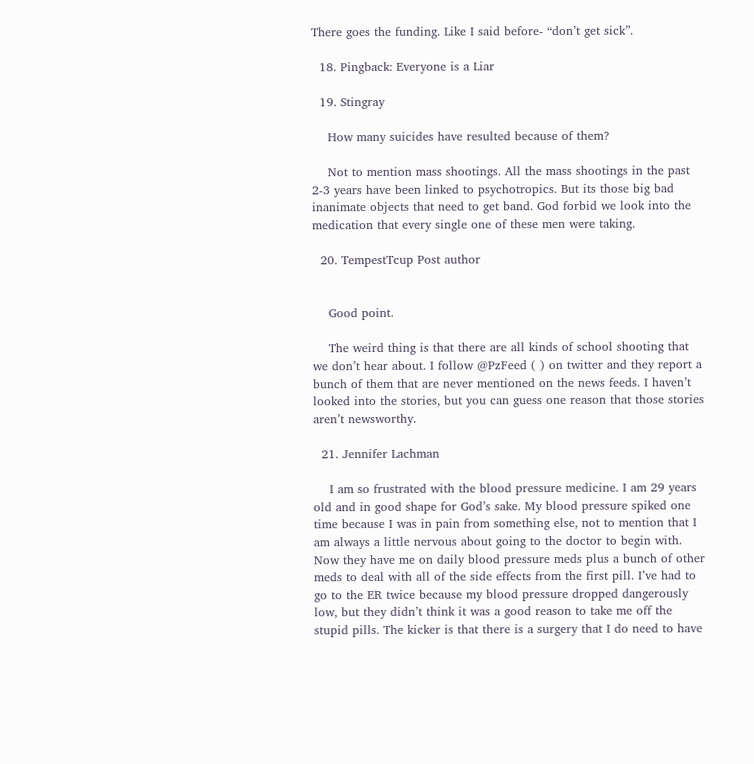There goes the funding. Like I said before- “don’t get sick”.

  18. Pingback: Everyone is a Liar

  19. Stingray

    How many suicides have resulted because of them?

    Not to mention mass shootings. All the mass shootings in the past 2-3 years have been linked to psychotropics. But its those big bad inanimate objects that need to get band. God forbid we look into the medication that every single one of these men were taking.

  20. TempestTcup Post author


    Good point.

    The weird thing is that there are all kinds of school shooting that we don’t hear about. I follow @PzFeed ( ) on twitter and they report a bunch of them that are never mentioned on the news feeds. I haven’t looked into the stories, but you can guess one reason that those stories aren’t newsworthy.

  21. Jennifer Lachman

    I am so frustrated with the blood pressure medicine. I am 29 years old and in good shape for God’s sake. My blood pressure spiked one time because I was in pain from something else, not to mention that I am always a little nervous about going to the doctor to begin with. Now they have me on daily blood pressure meds plus a bunch of other meds to deal with all of the side effects from the first pill. I’ve had to go to the ER twice because my blood pressure dropped dangerously low, but they didn’t think it was a good reason to take me off the stupid pills. The kicker is that there is a surgery that I do need to have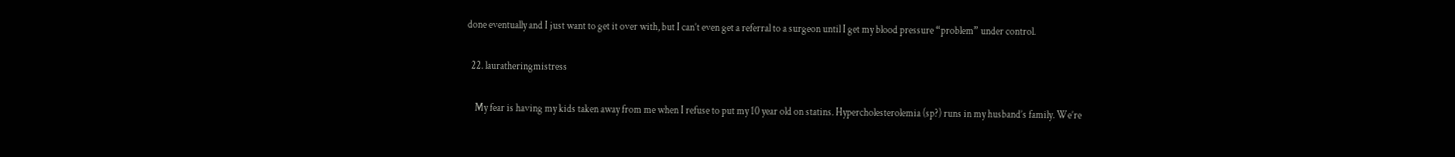done eventually and I just want to get it over with, but I can’t even get a referral to a surgeon until I get my blood pressure “problem” under control.

  22. lauratheringmistress

    My fear is having my kids taken away from me when I refuse to put my 10 year old on statins. Hypercholesterolemia (sp?) runs in my husband’s family. We’re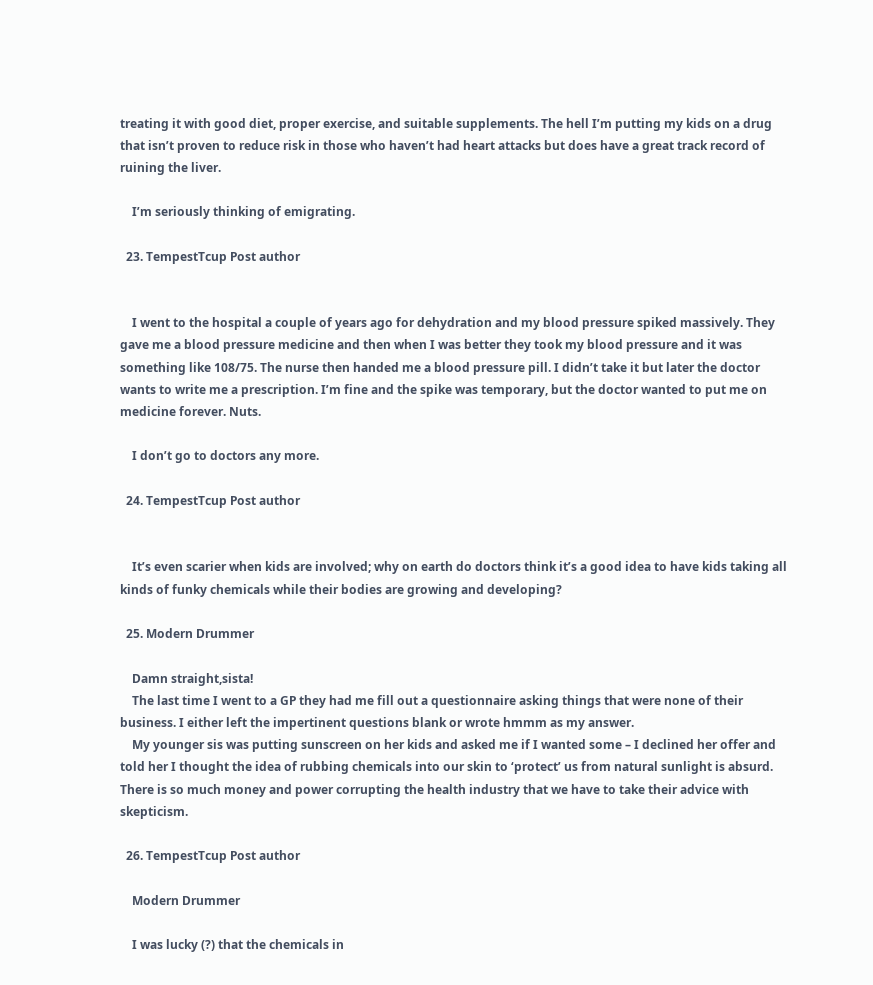treating it with good diet, proper exercise, and suitable supplements. The hell I’m putting my kids on a drug that isn’t proven to reduce risk in those who haven’t had heart attacks but does have a great track record of ruining the liver.

    I’m seriously thinking of emigrating.

  23. TempestTcup Post author


    I went to the hospital a couple of years ago for dehydration and my blood pressure spiked massively. They gave me a blood pressure medicine and then when I was better they took my blood pressure and it was something like 108/75. The nurse then handed me a blood pressure pill. I didn’t take it but later the doctor wants to write me a prescription. I’m fine and the spike was temporary, but the doctor wanted to put me on medicine forever. Nuts.

    I don’t go to doctors any more.

  24. TempestTcup Post author


    It’s even scarier when kids are involved; why on earth do doctors think it’s a good idea to have kids taking all kinds of funky chemicals while their bodies are growing and developing?

  25. Modern Drummer

    Damn straight,sista!
    The last time I went to a GP they had me fill out a questionnaire asking things that were none of their business. I either left the impertinent questions blank or wrote hmmm as my answer.
    My younger sis was putting sunscreen on her kids and asked me if I wanted some – I declined her offer and told her I thought the idea of rubbing chemicals into our skin to ‘protect’ us from natural sunlight is absurd. There is so much money and power corrupting the health industry that we have to take their advice with skepticism.

  26. TempestTcup Post author

    Modern Drummer

    I was lucky (?) that the chemicals in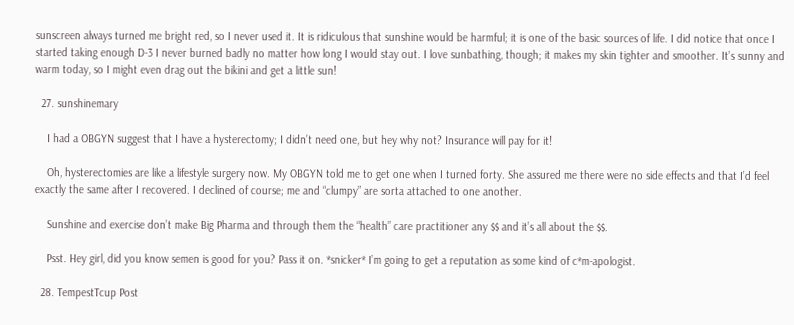sunscreen always turned me bright red, so I never used it. It is ridiculous that sunshine would be harmful; it is one of the basic sources of life. I did notice that once I started taking enough D-3 I never burned badly no matter how long I would stay out. I love sunbathing, though; it makes my skin tighter and smoother. It’s sunny and warm today, so I might even drag out the bikini and get a little sun!

  27. sunshinemary

    I had a OBGYN suggest that I have a hysterectomy; I didn’t need one, but hey why not? Insurance will pay for it!

    Oh, hysterectomies are like a lifestyle surgery now. My OBGYN told me to get one when I turned forty. She assured me there were no side effects and that I’d feel exactly the same after I recovered. I declined of course; me and “clumpy” are sorta attached to one another.

    Sunshine and exercise don’t make Big Pharma and through them the “health” care practitioner any $$ and it’s all about the $$.

    Psst. Hey girl, did you know semen is good for you? Pass it on. *snicker* I’m going to get a reputation as some kind of c*m-apologist.

  28. TempestTcup Post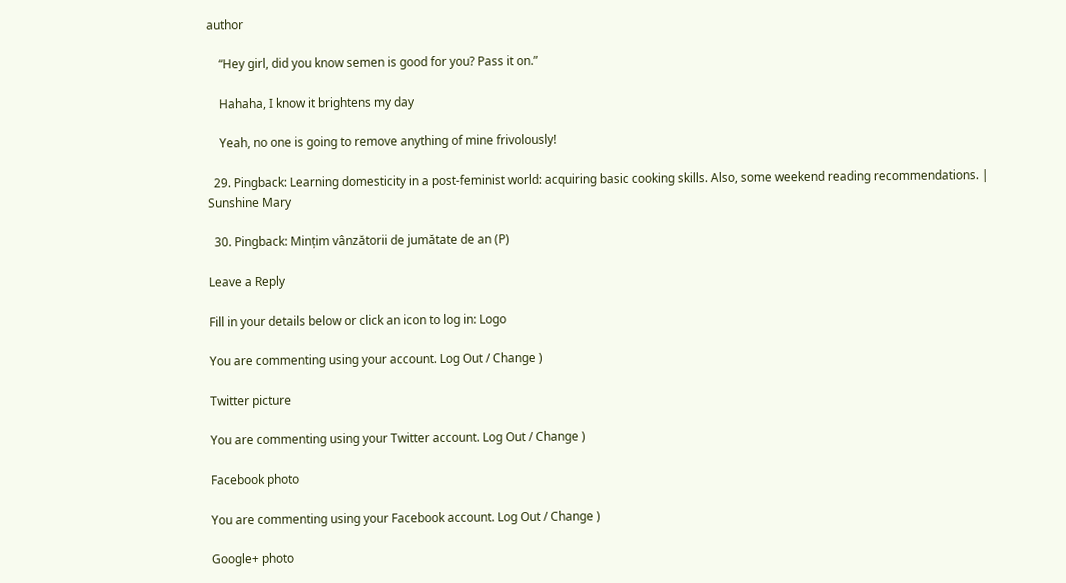author

    “Hey girl, did you know semen is good for you? Pass it on.”

    Hahaha, I know it brightens my day

    Yeah, no one is going to remove anything of mine frivolously!

  29. Pingback: Learning domesticity in a post-feminist world: acquiring basic cooking skills. Also, some weekend reading recommendations. | Sunshine Mary

  30. Pingback: Mințim vânzătorii de jumătate de an (P)

Leave a Reply

Fill in your details below or click an icon to log in: Logo

You are commenting using your account. Log Out / Change )

Twitter picture

You are commenting using your Twitter account. Log Out / Change )

Facebook photo

You are commenting using your Facebook account. Log Out / Change )

Google+ photo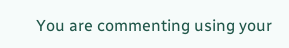You are commenting using your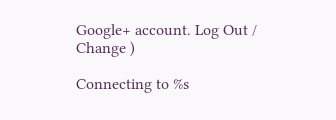Google+ account. Log Out / Change )

Connecting to %s